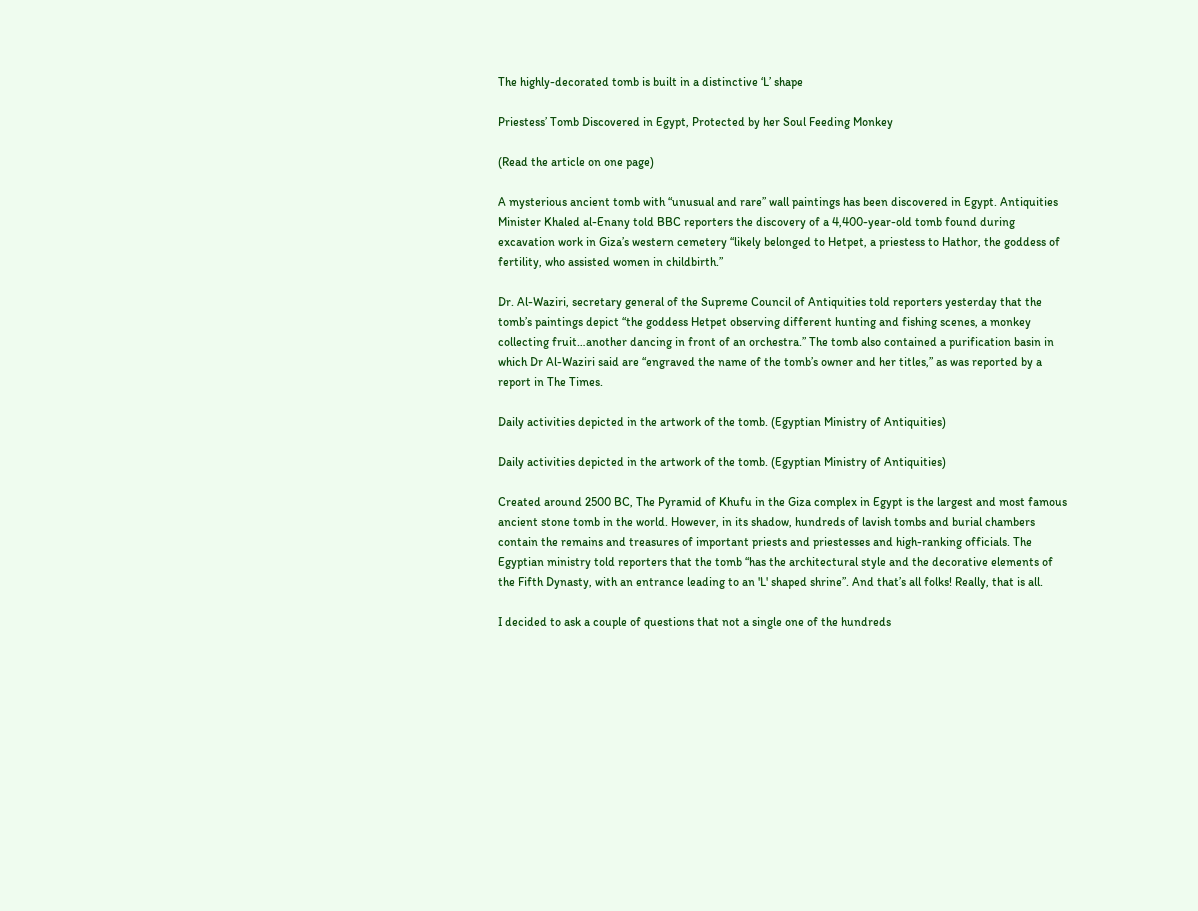The highly-decorated tomb is built in a distinctive ‘L’ shape

Priestess’ Tomb Discovered in Egypt, Protected by her Soul Feeding Monkey

(Read the article on one page)

A mysterious ancient tomb with “unusual and rare” wall paintings has been discovered in Egypt. Antiquities Minister Khaled al-Enany told BBC reporters the discovery of a 4,400-year-old tomb found during excavation work in Giza’s western cemetery “likely belonged to Hetpet, a priestess to Hathor, the goddess of fertility, who assisted women in childbirth.”

Dr. Al-Waziri, secretary general of the Supreme Council of Antiquities told reporters yesterday that the tomb’s paintings depict “the goddess Hetpet observing different hunting and fishing scenes, a monkey collecting fruit…another dancing in front of an orchestra.” The tomb also contained a purification basin in which Dr Al-Waziri said are “engraved the name of the tomb’s owner and her titles,” as was reported by a report in The Times.

Daily activities depicted in the artwork of the tomb. (Egyptian Ministry of Antiquities)

Daily activities depicted in the artwork of the tomb. (Egyptian Ministry of Antiquities)

Created around 2500 BC, The Pyramid of Khufu in the Giza complex in Egypt is the largest and most famous ancient stone tomb in the world. However, in its shadow, hundreds of lavish tombs and burial chambers contain the remains and treasures of important priests and priestesses and high-ranking officials. The Egyptian ministry told reporters that the tomb “has the architectural style and the decorative elements of the Fifth Dynasty, with an entrance leading to an 'L' shaped shrine”. And that’s all folks! Really, that is all.

I decided to ask a couple of questions that not a single one of the hundreds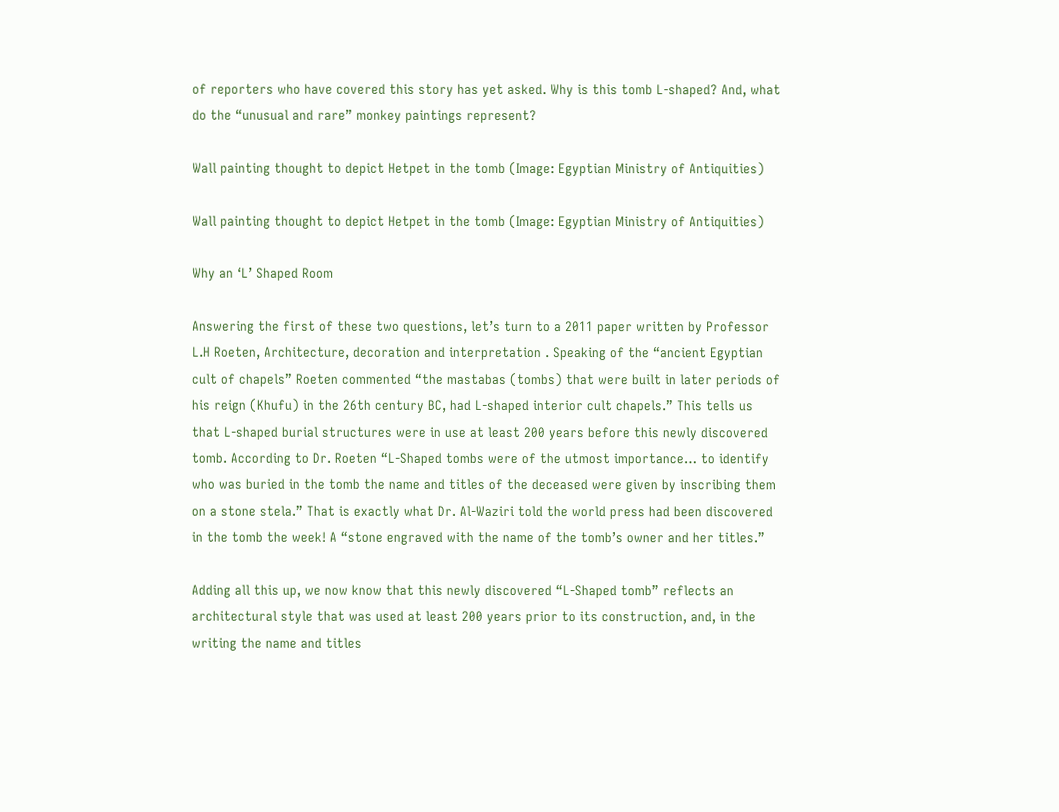of reporters who have covered this story has yet asked. Why is this tomb L-shaped? And, what do the “unusual and rare” monkey paintings represent?

Wall painting thought to depict Hetpet in the tomb (Image: Egyptian Ministry of Antiquities)

Wall painting thought to depict Hetpet in the tomb (Image: Egyptian Ministry of Antiquities)

Why an ‘L’ Shaped Room

Answering the first of these two questions, let’s turn to a 2011 paper written by Professor L.H Roeten, Architecture, decoration and interpretation . Speaking of the “ancient Egyptian cult of chapels” Roeten commented “the mastabas (tombs) that were built in later periods of his reign (Khufu) in the 26th century BC, had L-shaped interior cult chapels.” This tells us that L-shaped burial structures were in use at least 200 years before this newly discovered tomb. According to Dr. Roeten “L-Shaped tombs were of the utmost importance… to identify who was buried in the tomb the name and titles of the deceased were given by inscribing them on a stone stela.” That is exactly what Dr. Al-Waziri told the world press had been discovered in the tomb the week! A “stone engraved with the name of the tomb’s owner and her titles.”

Adding all this up, we now know that this newly discovered “L-Shaped tomb” reflects an architectural style that was used at least 200 years prior to its construction, and, in the writing the name and titles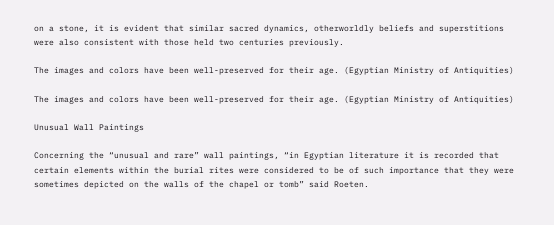on a stone, it is evident that similar sacred dynamics, otherworldly beliefs and superstitions were also consistent with those held two centuries previously.

The images and colors have been well-preserved for their age. (Egyptian Ministry of Antiquities)

The images and colors have been well-preserved for their age. (Egyptian Ministry of Antiquities)

Unusual Wall Paintings

Concerning the “unusual and rare” wall paintings, “in Egyptian literature it is recorded that certain elements within the burial rites were considered to be of such importance that they were sometimes depicted on the walls of the chapel or tomb” said Roeten.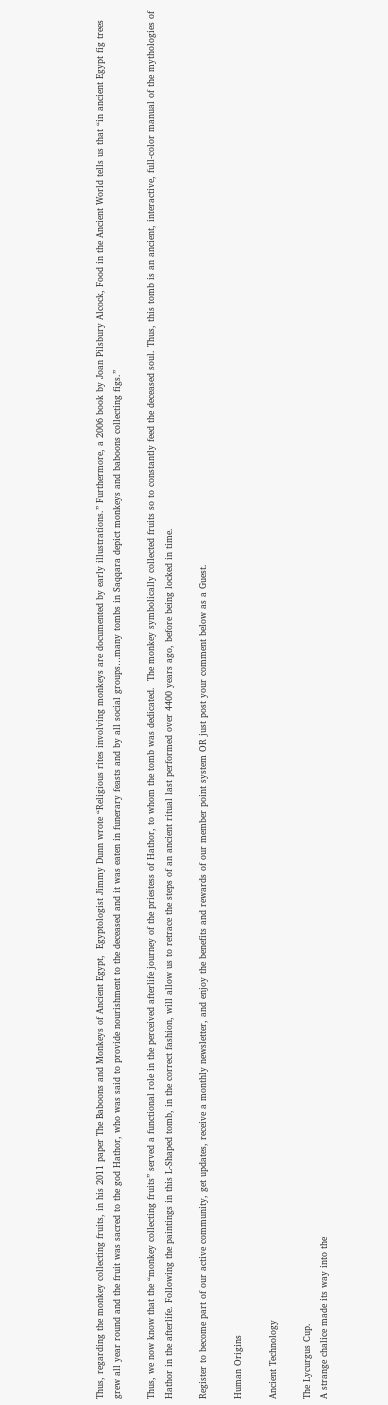Thus, regarding the monkey collecting fruits, in his 2011 paper The Baboons and Monkeys of Ancient Egypt,  Egyptologist Jimmy Dunn wrote “Religious rites involving monkeys are documented by early illustrations.” Furthermore, a 2006 book by Joan Pilsbury Alcock, Food in the Ancient World tells us that “in ancient Egypt fig trees grew all year round and the fruit was sacred to the god Hathor, who was said to provide nourishment to the deceased and it was eaten in funerary feasts and by all social groups…many tombs in Saqqara depict monkeys and baboons collecting figs.”

Thus, we now know that the “monkey collecting fruits” served a functional role in the perceived afterlife journey of the priestess of Hathor, to whom the tomb was dedicated.  The monkey symbolically collected fruits so to constantly feed the deceased soul. Thus, this tomb is an ancient, interactive, full-color manual of the mythologies of Hathor in the afterlife. Following the paintings in this L-Shaped tomb, in the correct fashion, will allow us to retrace the steps of an ancient ritual last performed over 4400 years ago, before being locked in time.

Register to become part of our active community, get updates, receive a monthly newsletter, and enjoy the benefits and rewards of our member point system OR just post your comment below as a Guest.

Human Origins

Ancient Technology

The Lycurgus Cup.
A strange chalice made its way into the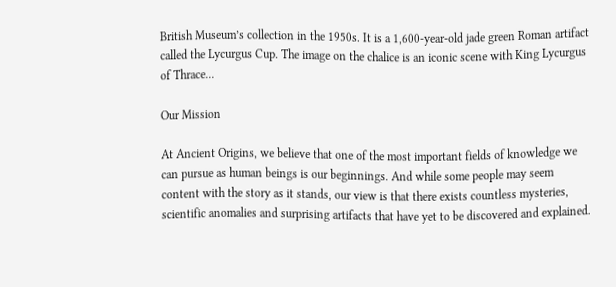British Museum’s collection in the 1950s. It is a 1,600-year-old jade green Roman artifact called the Lycurgus Cup. The image on the chalice is an iconic scene with King Lycurgus of Thrace...

Our Mission

At Ancient Origins, we believe that one of the most important fields of knowledge we can pursue as human beings is our beginnings. And while some people may seem content with the story as it stands, our view is that there exists countless mysteries, scientific anomalies and surprising artifacts that have yet to be discovered and explained.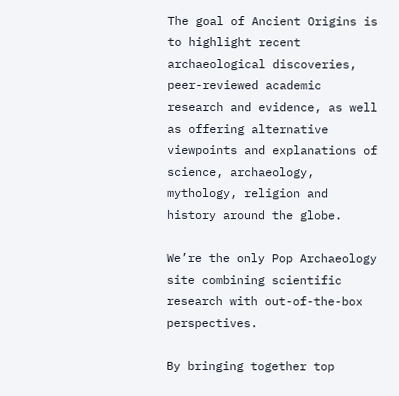The goal of Ancient Origins is to highlight recent archaeological discoveries, peer-reviewed academic research and evidence, as well as offering alternative viewpoints and explanations of science, archaeology, mythology, religion and history around the globe.

We’re the only Pop Archaeology site combining scientific research with out-of-the-box perspectives.

By bringing together top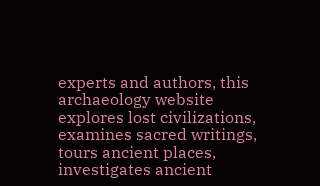experts and authors, this archaeology website explores lost civilizations, examines sacred writings, tours ancient places, investigates ancient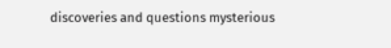discoveries and questions mysterious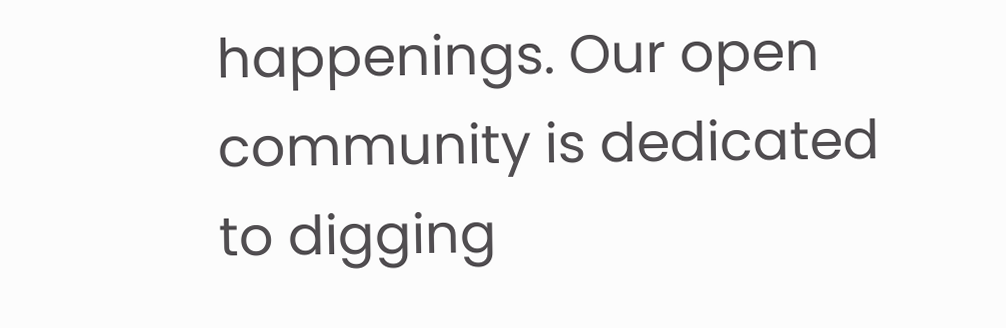happenings. Our open community is dedicated to digging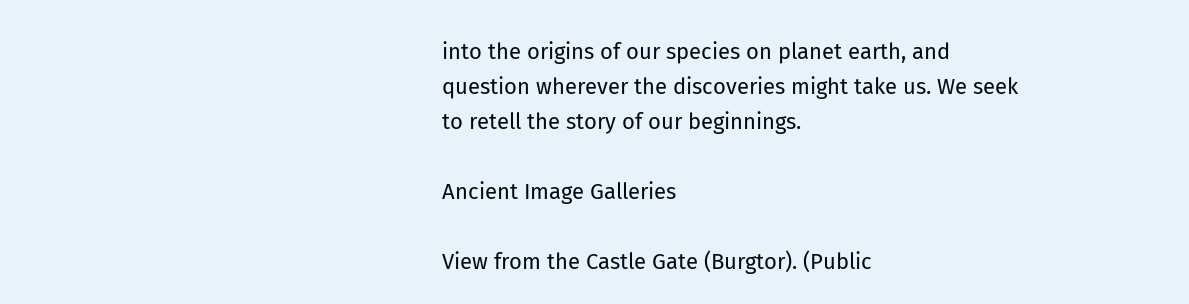into the origins of our species on planet earth, and question wherever the discoveries might take us. We seek to retell the story of our beginnings.

Ancient Image Galleries

View from the Castle Gate (Burgtor). (Public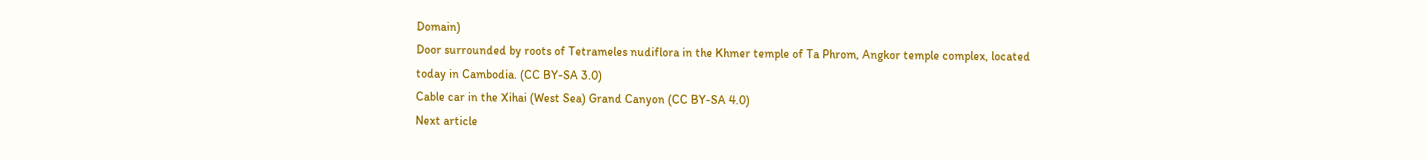Domain)
Door surrounded by roots of Tetrameles nudiflora in the Khmer temple of Ta Phrom, Angkor temple complex, located today in Cambodia. (CC BY-SA 3.0)
Cable car in the Xihai (West Sea) Grand Canyon (CC BY-SA 4.0)
Next article